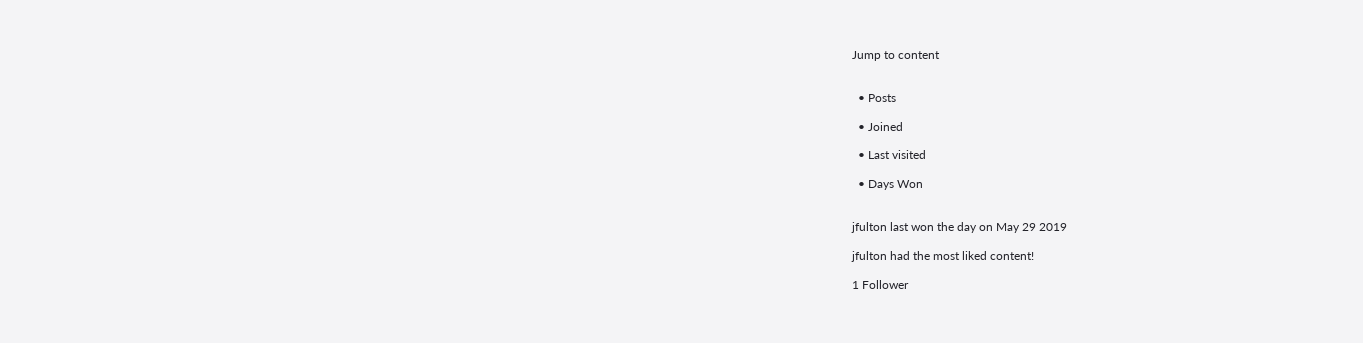Jump to content


  • Posts

  • Joined

  • Last visited

  • Days Won


jfulton last won the day on May 29 2019

jfulton had the most liked content!

1 Follower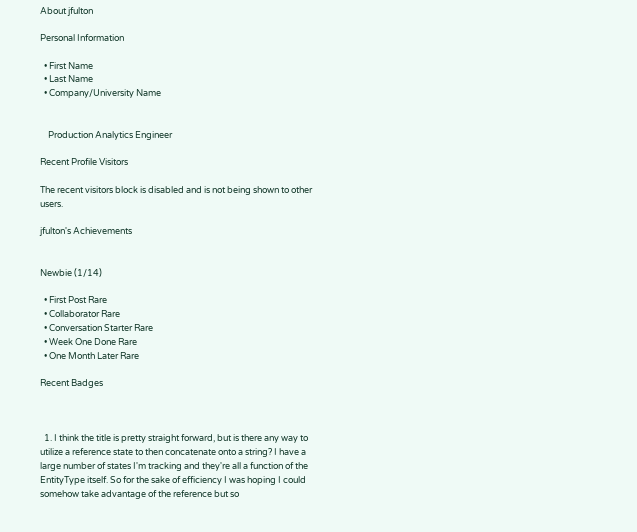About jfulton

Personal Information

  • First Name
  • Last Name
  • Company/University Name


    Production Analytics Engineer

Recent Profile Visitors

The recent visitors block is disabled and is not being shown to other users.

jfulton's Achievements


Newbie (1/14)

  • First Post Rare
  • Collaborator Rare
  • Conversation Starter Rare
  • Week One Done Rare
  • One Month Later Rare

Recent Badges



  1. I think the title is pretty straight forward, but is there any way to utilize a reference state to then concatenate onto a string? I have a large number of states I'm tracking and they're all a function of the EntityType itself. So for the sake of efficiency I was hoping I could somehow take advantage of the reference but so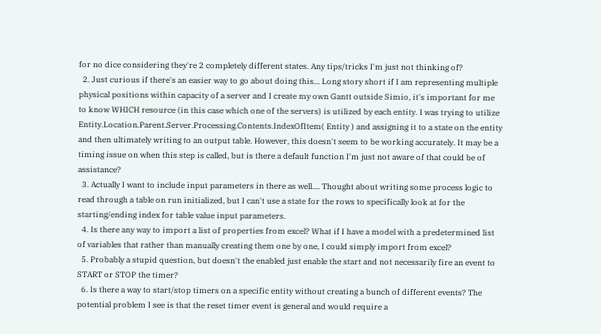for no dice considering they're 2 completely different states. Any tips/tricks I'm just not thinking of?
  2. Just curious if there's an easier way to go about doing this... Long story short if I am representing multiple physical positions within capacity of a server and I create my own Gantt outside Simio, it's important for me to know WHICH resource (in this case which one of the servers) is utilized by each entity. I was trying to utilize Entity.Location.Parent.Server.Processing.Contents.IndexOfItem( Entity ) and assigning it to a state on the entity and then ultimately writing to an output table. However, this doesn't seem to be working accurately. It may be a timing issue on when this step is called, but is there a default function I'm just not aware of that could be of assistance?
  3. Actually I want to include input parameters in there as well.... Thought about writing some process logic to read through a table on run initialized, but I can't use a state for the rows to specifically look at for the starting/ending index for table value input parameters.
  4. Is there any way to import a list of properties from excel? What if I have a model with a predetermined list of variables that rather than manually creating them one by one, I could simply import from excel?
  5. Probably a stupid question, but doesn't the enabled just enable the start and not necessarily fire an event to START or STOP the timer?
  6. Is there a way to start/stop timers on a specific entity without creating a bunch of different events? The potential problem I see is that the reset timer event is general and would require a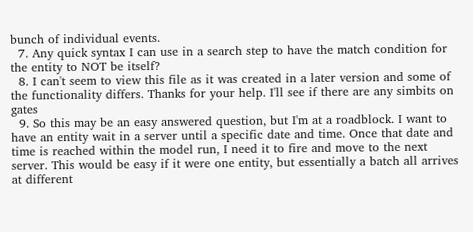bunch of individual events.
  7. Any quick syntax I can use in a search step to have the match condition for the entity to NOT be itself?
  8. I can't seem to view this file as it was created in a later version and some of the functionality differs. Thanks for your help. I'll see if there are any simbits on gates
  9. So this may be an easy answered question, but I'm at a roadblock. I want to have an entity wait in a server until a specific date and time. Once that date and time is reached within the model run, I need it to fire and move to the next server. This would be easy if it were one entity, but essentially a batch all arrives at different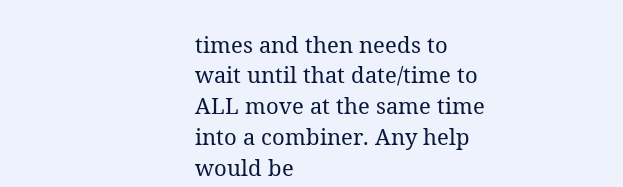times and then needs to wait until that date/time to ALL move at the same time into a combiner. Any help would be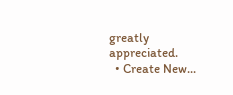greatly appreciated.
  • Create New...